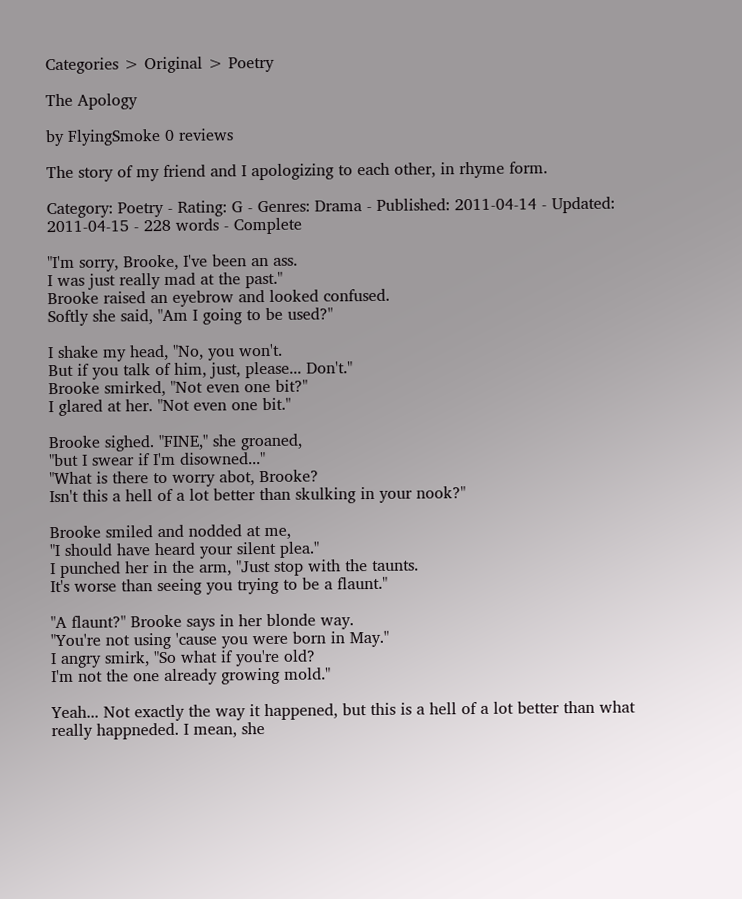Categories > Original > Poetry

The Apology

by FlyingSmoke 0 reviews

The story of my friend and I apologizing to each other, in rhyme form.

Category: Poetry - Rating: G - Genres: Drama - Published: 2011-04-14 - Updated: 2011-04-15 - 228 words - Complete

"I'm sorry, Brooke, I've been an ass.
I was just really mad at the past."
Brooke raised an eyebrow and looked confused.
Softly she said, "Am I going to be used?"

I shake my head, "No, you won't.
But if you talk of him, just, please... Don't."
Brooke smirked, "Not even one bit?"
I glared at her. "Not even one bit."

Brooke sighed. "FINE," she groaned,
"but I swear if I'm disowned..."
"What is there to worry abot, Brooke?
Isn't this a hell of a lot better than skulking in your nook?"

Brooke smiled and nodded at me,
"I should have heard your silent plea."
I punched her in the arm, "Just stop with the taunts.
It's worse than seeing you trying to be a flaunt."

"A flaunt?" Brooke says in her blonde way.
"You're not using 'cause you were born in May."
I angry smirk, "So what if you're old?
I'm not the one already growing mold."

Yeah... Not exactly the way it happened, but this is a hell of a lot better than what really happneded. I mean, she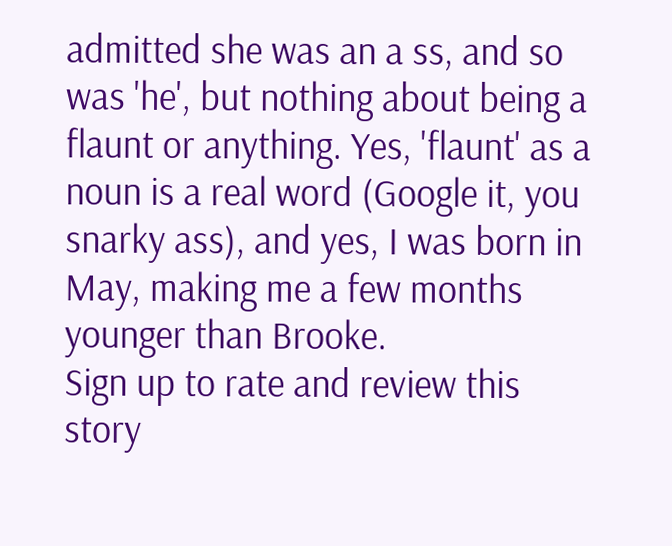admitted she was an a ss, and so was 'he', but nothing about being a flaunt or anything. Yes, 'flaunt' as a noun is a real word (Google it, you snarky ass), and yes, I was born in May, making me a few months younger than Brooke.
Sign up to rate and review this story